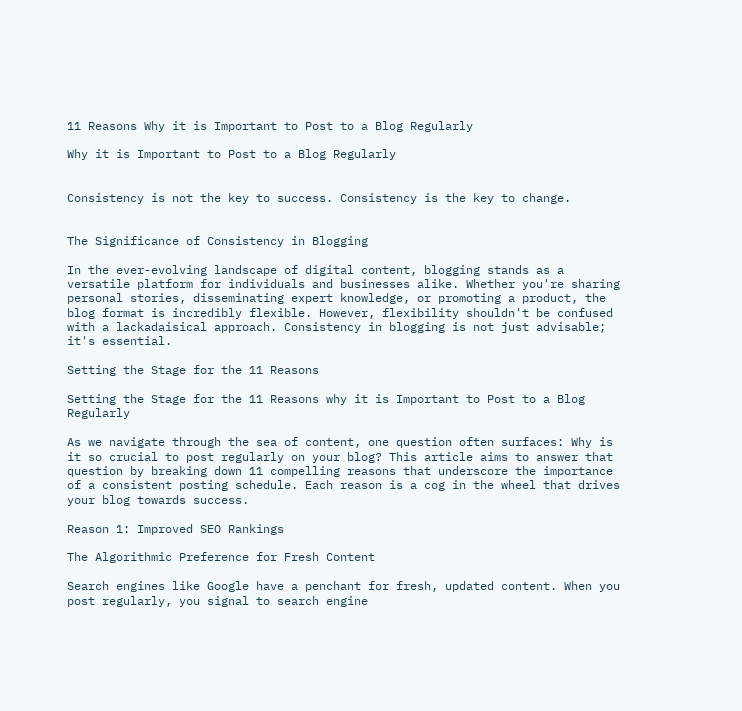11 Reasons Why it is Important to Post to a Blog Regularly

Why it is Important to Post to a Blog Regularly


Consistency is not the key to success. Consistency is the key to change.


The Significance of Consistency in Blogging

In the ever-evolving landscape of digital content, blogging stands as a versatile platform for individuals and businesses alike. Whether you're sharing personal stories, disseminating expert knowledge, or promoting a product, the blog format is incredibly flexible. However, flexibility shouldn't be confused with a lackadaisical approach. Consistency in blogging is not just advisable; it's essential.

Setting the Stage for the 11 Reasons

Setting the Stage for the 11 Reasons why it is Important to Post to a Blog Regularly

As we navigate through the sea of content, one question often surfaces: Why is it so crucial to post regularly on your blog? This article aims to answer that question by breaking down 11 compelling reasons that underscore the importance of a consistent posting schedule. Each reason is a cog in the wheel that drives your blog towards success.

Reason 1: Improved SEO Rankings

The Algorithmic Preference for Fresh Content

Search engines like Google have a penchant for fresh, updated content. When you post regularly, you signal to search engine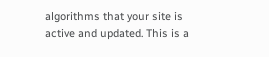algorithms that your site is active and updated. This is a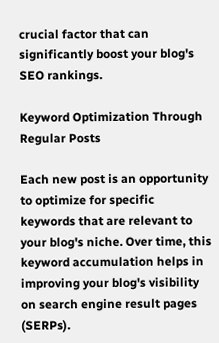crucial factor that can significantly boost your blog's SEO rankings.

Keyword Optimization Through Regular Posts

Each new post is an opportunity to optimize for specific keywords that are relevant to your blog's niche. Over time, this keyword accumulation helps in improving your blog's visibility on search engine result pages (SERPs).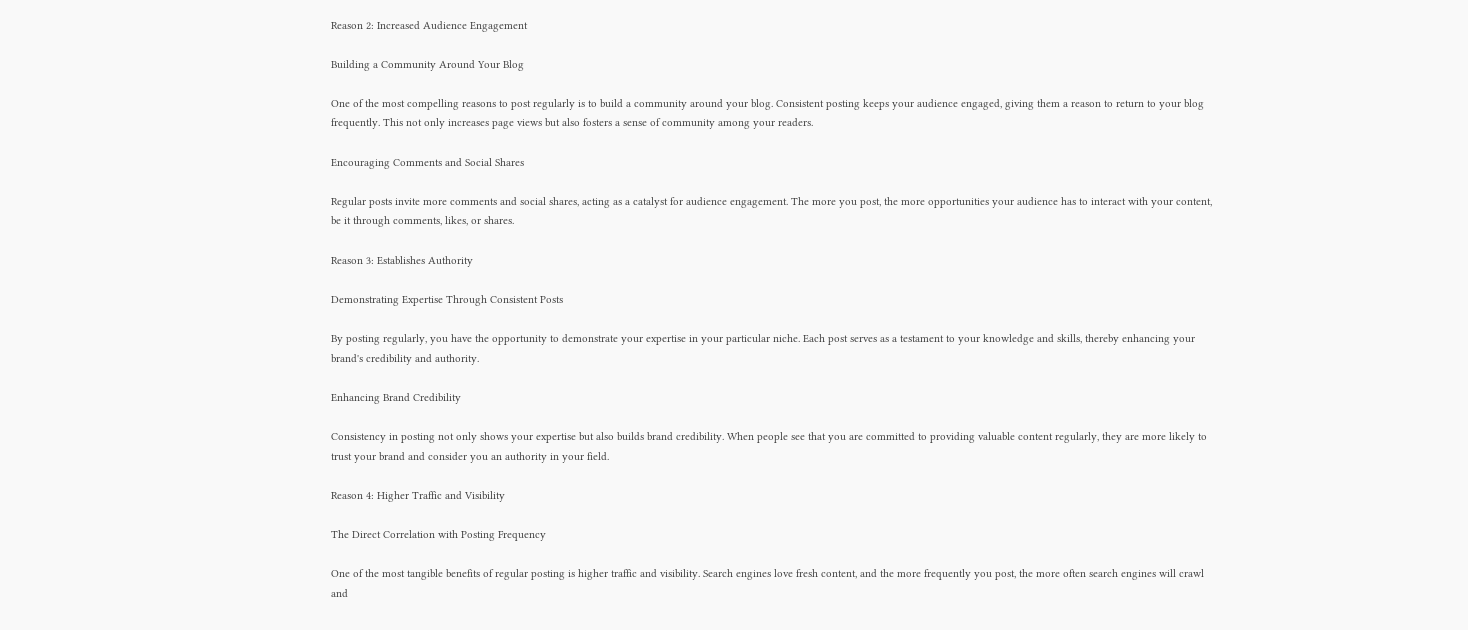Reason 2: Increased Audience Engagement

Building a Community Around Your Blog

One of the most compelling reasons to post regularly is to build a community around your blog. Consistent posting keeps your audience engaged, giving them a reason to return to your blog frequently. This not only increases page views but also fosters a sense of community among your readers.

Encouraging Comments and Social Shares

Regular posts invite more comments and social shares, acting as a catalyst for audience engagement. The more you post, the more opportunities your audience has to interact with your content, be it through comments, likes, or shares.

Reason 3: Establishes Authority

Demonstrating Expertise Through Consistent Posts

By posting regularly, you have the opportunity to demonstrate your expertise in your particular niche. Each post serves as a testament to your knowledge and skills, thereby enhancing your brand's credibility and authority.

Enhancing Brand Credibility

Consistency in posting not only shows your expertise but also builds brand credibility. When people see that you are committed to providing valuable content regularly, they are more likely to trust your brand and consider you an authority in your field.

Reason 4: Higher Traffic and Visibility

The Direct Correlation with Posting Frequency

One of the most tangible benefits of regular posting is higher traffic and visibility. Search engines love fresh content, and the more frequently you post, the more often search engines will crawl and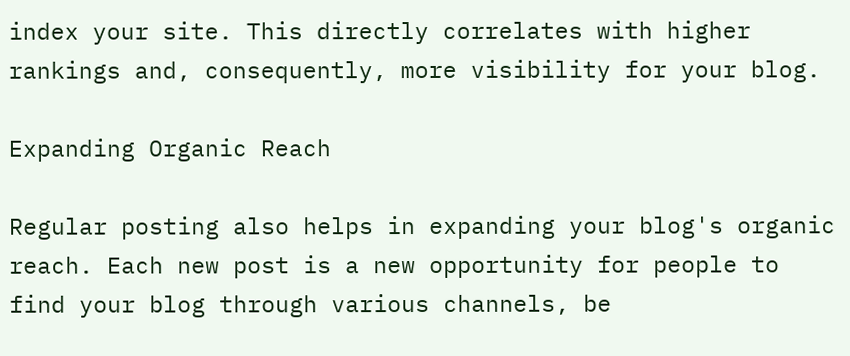index your site. This directly correlates with higher rankings and, consequently, more visibility for your blog.

Expanding Organic Reach

Regular posting also helps in expanding your blog's organic reach. Each new post is a new opportunity for people to find your blog through various channels, be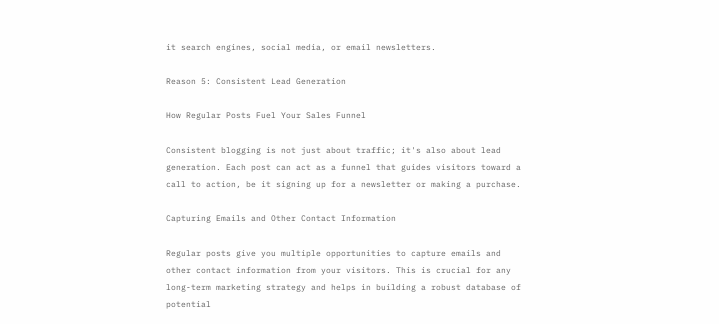it search engines, social media, or email newsletters.

Reason 5: Consistent Lead Generation

How Regular Posts Fuel Your Sales Funnel

Consistent blogging is not just about traffic; it's also about lead generation. Each post can act as a funnel that guides visitors toward a call to action, be it signing up for a newsletter or making a purchase.

Capturing Emails and Other Contact Information

Regular posts give you multiple opportunities to capture emails and other contact information from your visitors. This is crucial for any long-term marketing strategy and helps in building a robust database of potential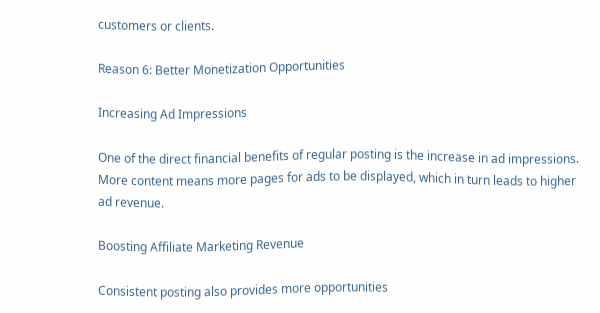customers or clients.

Reason 6: Better Monetization Opportunities

Increasing Ad Impressions

One of the direct financial benefits of regular posting is the increase in ad impressions. More content means more pages for ads to be displayed, which in turn leads to higher ad revenue.

Boosting Affiliate Marketing Revenue

Consistent posting also provides more opportunities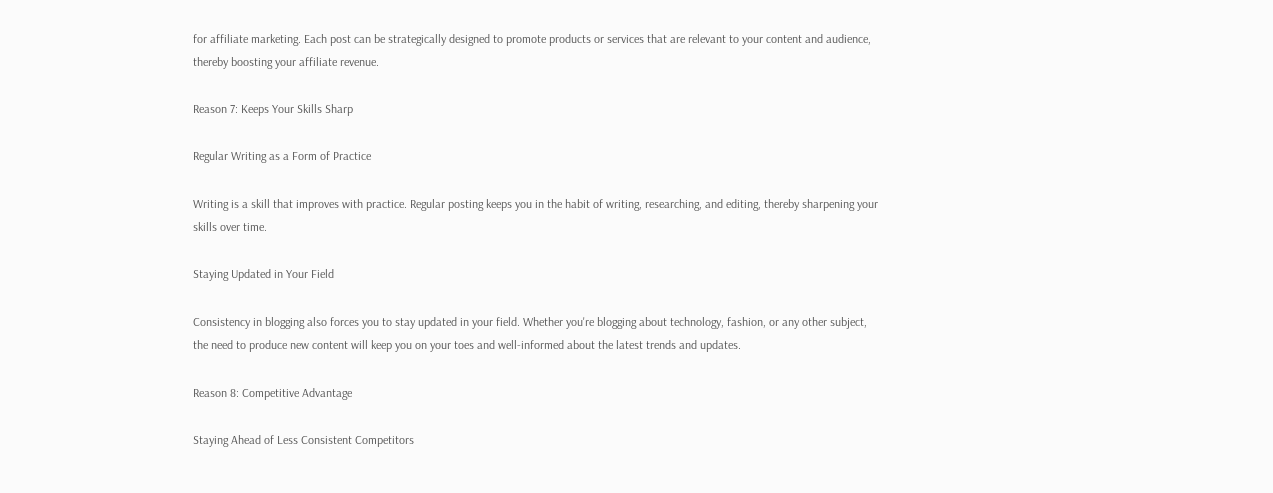for affiliate marketing. Each post can be strategically designed to promote products or services that are relevant to your content and audience, thereby boosting your affiliate revenue.

Reason 7: Keeps Your Skills Sharp

Regular Writing as a Form of Practice

Writing is a skill that improves with practice. Regular posting keeps you in the habit of writing, researching, and editing, thereby sharpening your skills over time.

Staying Updated in Your Field

Consistency in blogging also forces you to stay updated in your field. Whether you're blogging about technology, fashion, or any other subject, the need to produce new content will keep you on your toes and well-informed about the latest trends and updates.

Reason 8: Competitive Advantage

Staying Ahead of Less Consistent Competitors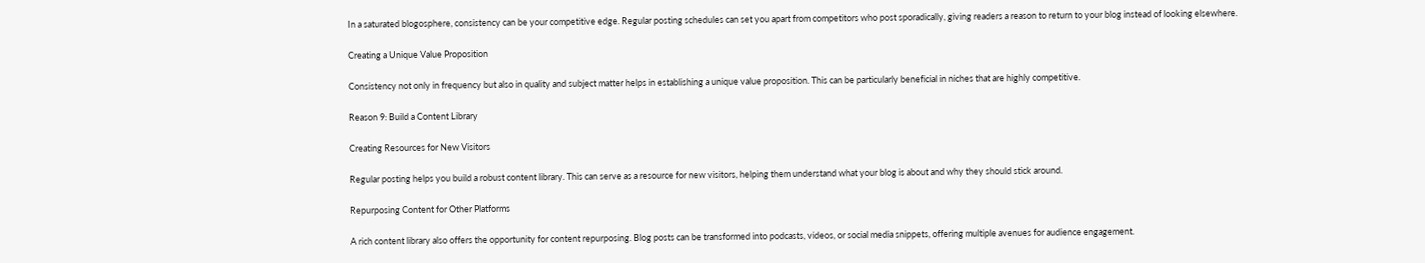In a saturated blogosphere, consistency can be your competitive edge. Regular posting schedules can set you apart from competitors who post sporadically, giving readers a reason to return to your blog instead of looking elsewhere.

Creating a Unique Value Proposition

Consistency not only in frequency but also in quality and subject matter helps in establishing a unique value proposition. This can be particularly beneficial in niches that are highly competitive.

Reason 9: Build a Content Library

Creating Resources for New Visitors

Regular posting helps you build a robust content library. This can serve as a resource for new visitors, helping them understand what your blog is about and why they should stick around.

Repurposing Content for Other Platforms

A rich content library also offers the opportunity for content repurposing. Blog posts can be transformed into podcasts, videos, or social media snippets, offering multiple avenues for audience engagement.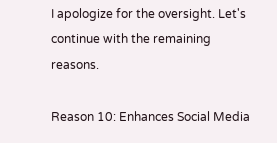I apologize for the oversight. Let's continue with the remaining reasons.

Reason 10: Enhances Social Media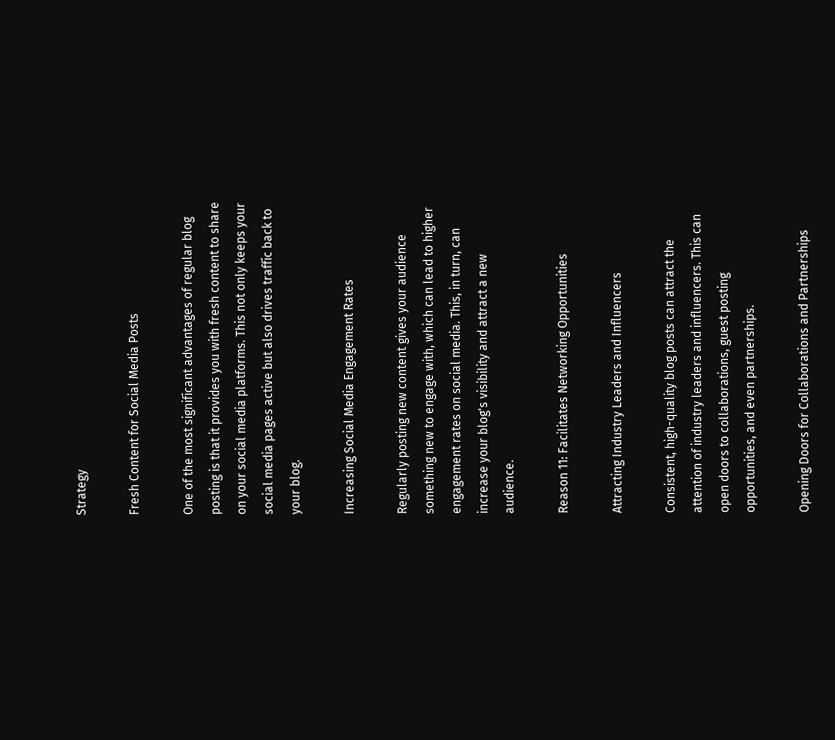Strategy

Fresh Content for Social Media Posts

One of the most significant advantages of regular blog posting is that it provides you with fresh content to share on your social media platforms. This not only keeps your social media pages active but also drives traffic back to your blog.

Increasing Social Media Engagement Rates

Regularly posting new content gives your audience something new to engage with, which can lead to higher engagement rates on social media. This, in turn, can increase your blog's visibility and attract a new audience.

Reason 11: Facilitates Networking Opportunities

Attracting Industry Leaders and Influencers

Consistent, high-quality blog posts can attract the attention of industry leaders and influencers. This can open doors to collaborations, guest posting opportunities, and even partnerships.

Opening Doors for Collaborations and Partnerships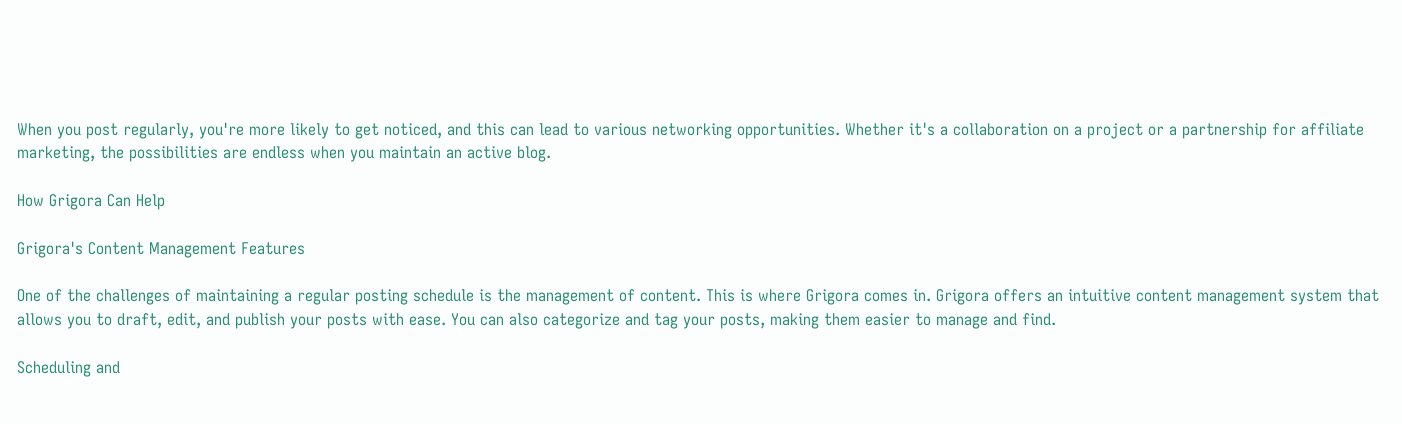When you post regularly, you're more likely to get noticed, and this can lead to various networking opportunities. Whether it's a collaboration on a project or a partnership for affiliate marketing, the possibilities are endless when you maintain an active blog.

How Grigora Can Help

Grigora's Content Management Features

One of the challenges of maintaining a regular posting schedule is the management of content. This is where Grigora comes in. Grigora offers an intuitive content management system that allows you to draft, edit, and publish your posts with ease. You can also categorize and tag your posts, making them easier to manage and find.

Scheduling and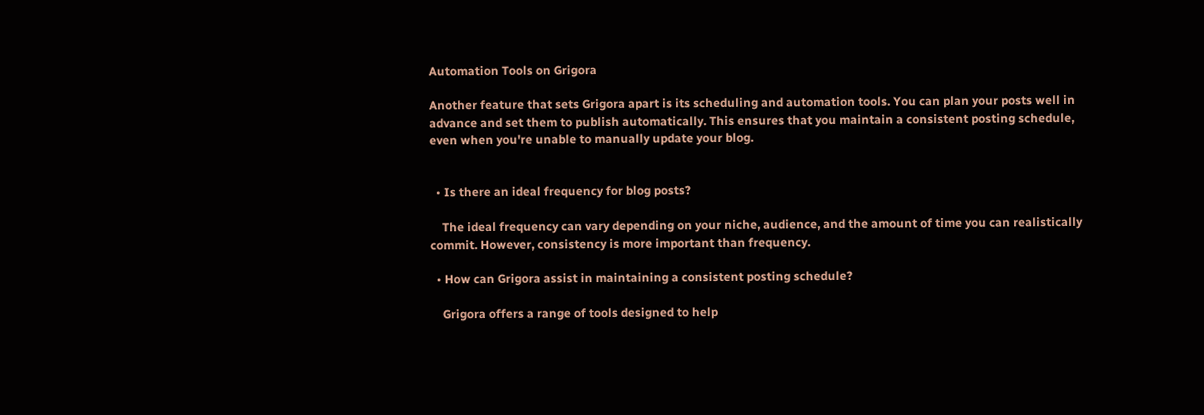Automation Tools on Grigora

Another feature that sets Grigora apart is its scheduling and automation tools. You can plan your posts well in advance and set them to publish automatically. This ensures that you maintain a consistent posting schedule, even when you're unable to manually update your blog.


  • Is there an ideal frequency for blog posts?

    The ideal frequency can vary depending on your niche, audience, and the amount of time you can realistically commit. However, consistency is more important than frequency.

  • How can Grigora assist in maintaining a consistent posting schedule?

    Grigora offers a range of tools designed to help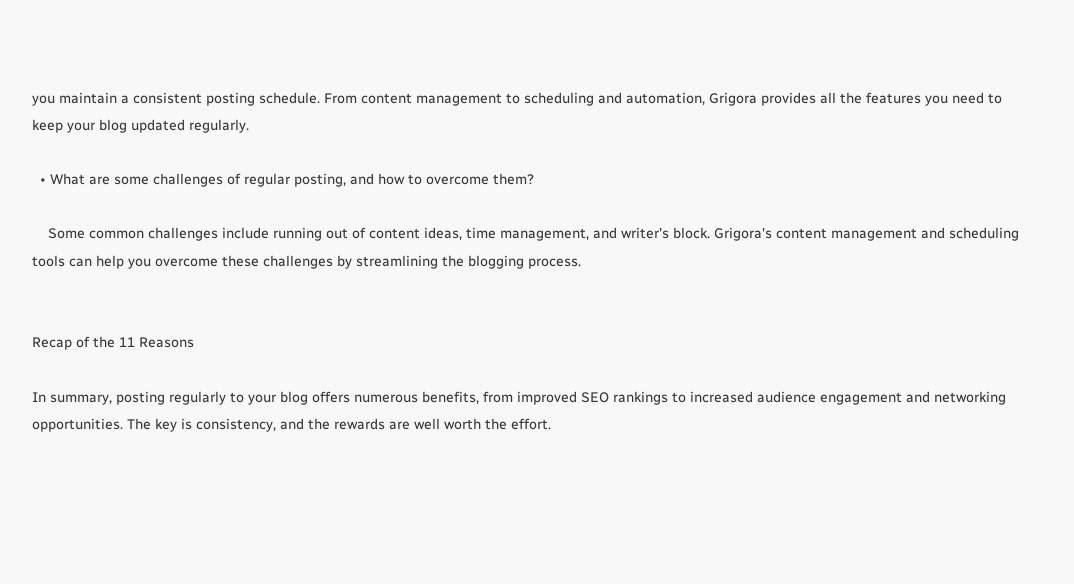you maintain a consistent posting schedule. From content management to scheduling and automation, Grigora provides all the features you need to keep your blog updated regularly.

  • What are some challenges of regular posting, and how to overcome them?

    Some common challenges include running out of content ideas, time management, and writer's block. Grigora's content management and scheduling tools can help you overcome these challenges by streamlining the blogging process.


Recap of the 11 Reasons

In summary, posting regularly to your blog offers numerous benefits, from improved SEO rankings to increased audience engagement and networking opportunities. The key is consistency, and the rewards are well worth the effort.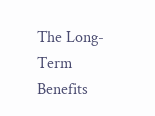The Long-Term Benefits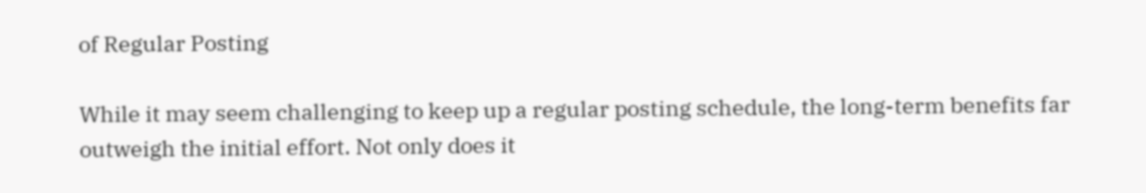of Regular Posting

While it may seem challenging to keep up a regular posting schedule, the long-term benefits far outweigh the initial effort. Not only does it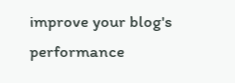improve your blog's performance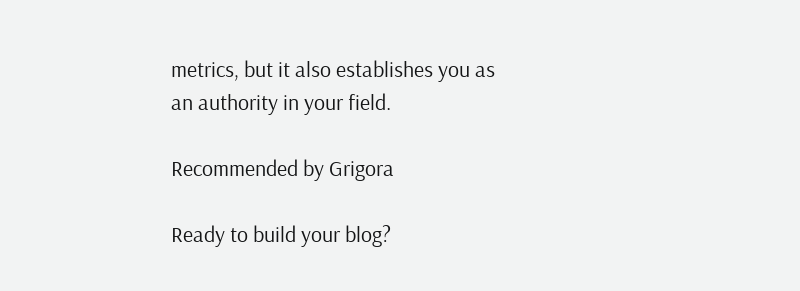metrics, but it also establishes you as an authority in your field.

Recommended by Grigora

Ready to build your blog?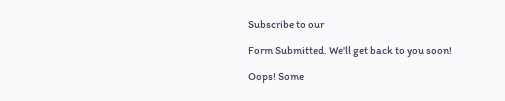Subscribe to our

Form Submitted. We'll get back to you soon!

Oops! Some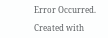Error Occurred.

Created with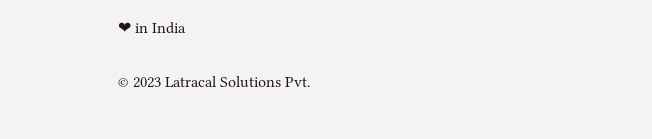❤ in India

© 2023 Latracal Solutions Pvt.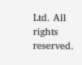Ltd. All rights reserved.